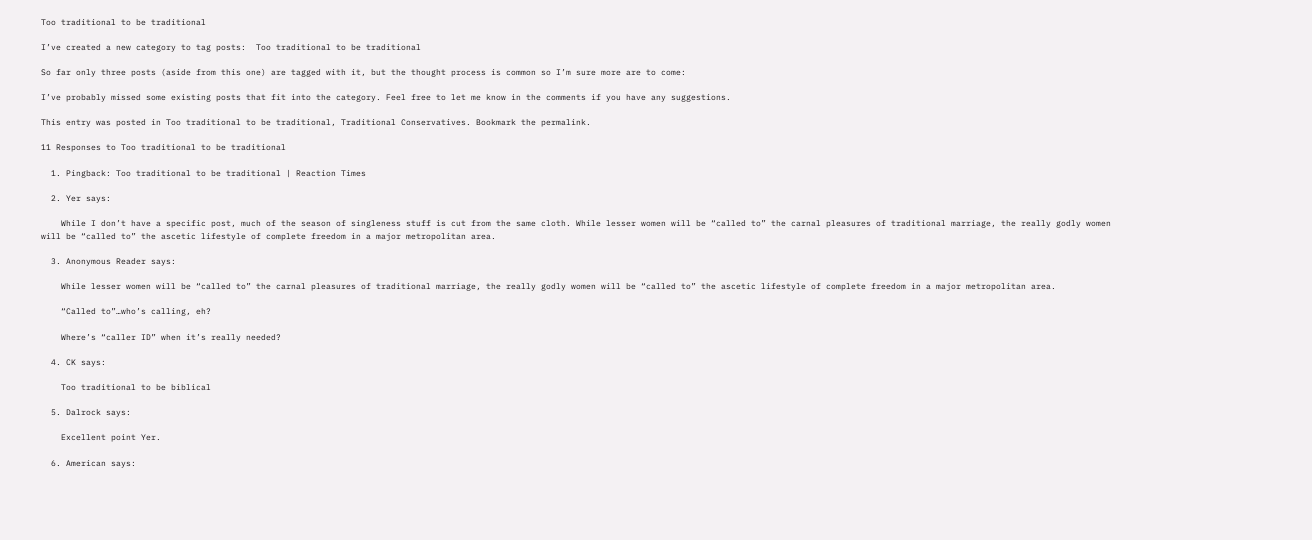Too traditional to be traditional

I’ve created a new category to tag posts:  Too traditional to be traditional

So far only three posts (aside from this one) are tagged with it, but the thought process is common so I’m sure more are to come:

I’ve probably missed some existing posts that fit into the category. Feel free to let me know in the comments if you have any suggestions.

This entry was posted in Too traditional to be traditional, Traditional Conservatives. Bookmark the permalink.

11 Responses to Too traditional to be traditional

  1. Pingback: Too traditional to be traditional | Reaction Times

  2. Yer says:

    While I don’t have a specific post, much of the season of singleness stuff is cut from the same cloth. While lesser women will be “called to” the carnal pleasures of traditional marriage, the really godly women will be “called to” the ascetic lifestyle of complete freedom in a major metropolitan area.

  3. Anonymous Reader says:

    While lesser women will be “called to” the carnal pleasures of traditional marriage, the really godly women will be “called to” the ascetic lifestyle of complete freedom in a major metropolitan area.

    “Called to”…who’s calling, eh?

    Where’s “caller ID” when it’s really needed?

  4. CK says:

    Too traditional to be biblical

  5. Dalrock says:

    Excellent point Yer.

  6. American says: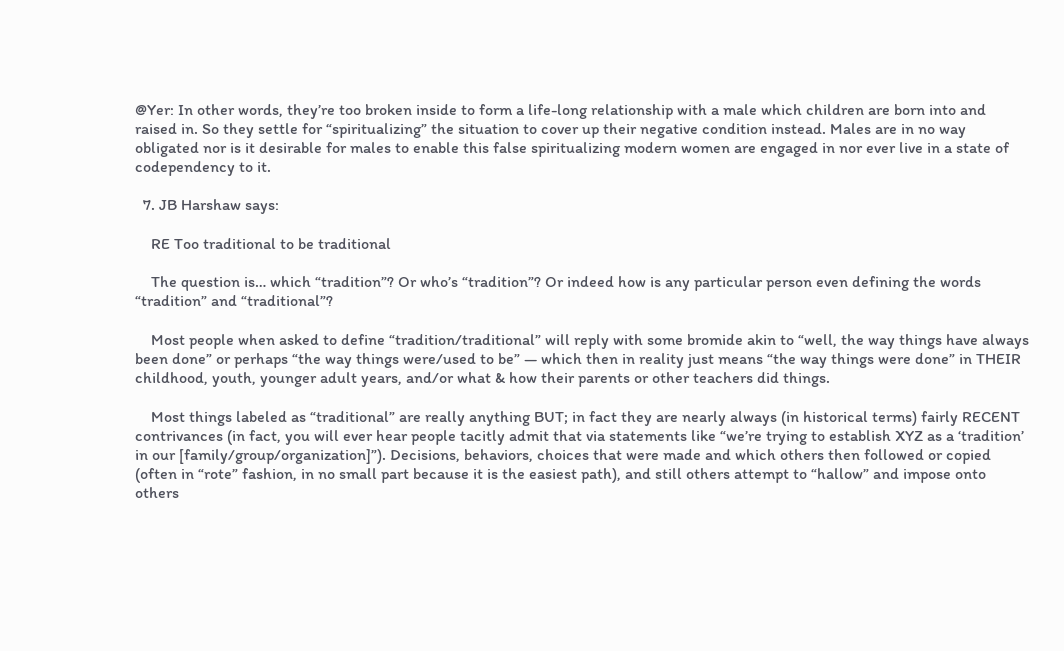@Yer: In other words, they’re too broken inside to form a life-long relationship with a male which children are born into and raised in. So they settle for “spiritualizing” the situation to cover up their negative condition instead. Males are in no way obligated nor is it desirable for males to enable this false spiritualizing modern women are engaged in nor ever live in a state of codependency to it.

  7. JB Harshaw says:

    RE Too traditional to be traditional

    The question is… which “tradition”? Or who’s “tradition”? Or indeed how is any particular person even defining the words “tradition” and “traditional”?

    Most people when asked to define “tradition/traditional” will reply with some bromide akin to “well, the way things have always been done” or perhaps “the way things were/used to be” — which then in reality just means “the way things were done” in THEIR childhood, youth, younger adult years, and/or what & how their parents or other teachers did things.

    Most things labeled as “traditional” are really anything BUT; in fact they are nearly always (in historical terms) fairly RECENT contrivances (in fact, you will ever hear people tacitly admit that via statements like “we’re trying to establish XYZ as a ‘tradition’ in our [family/group/organization]”). Decisions, behaviors, choices that were made and which others then followed or copied (often in “rote” fashion, in no small part because it is the easiest path), and still others attempt to “hallow” and impose onto others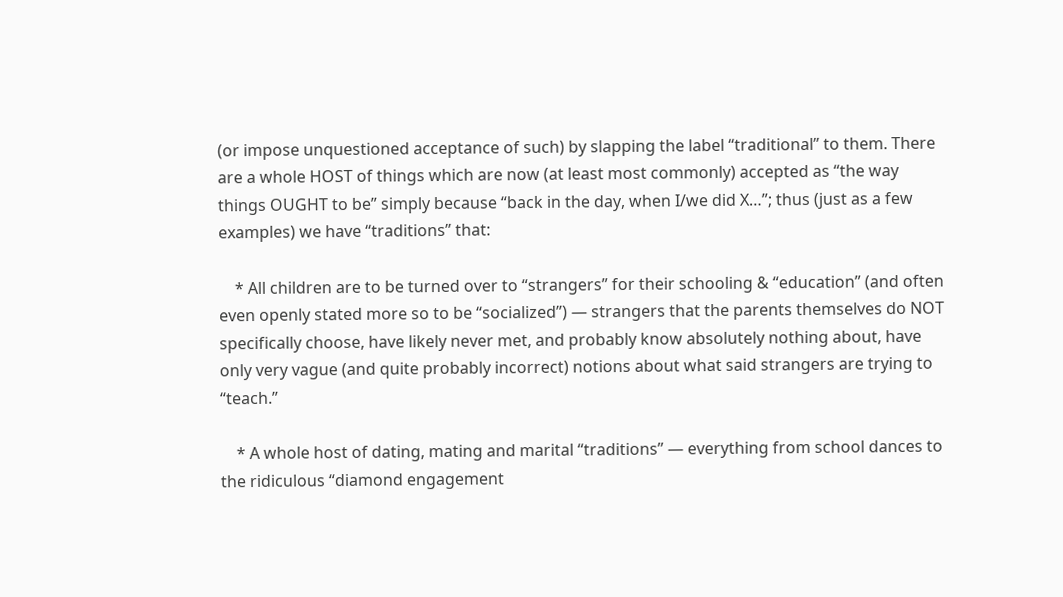(or impose unquestioned acceptance of such) by slapping the label “traditional” to them. There are a whole HOST of things which are now (at least most commonly) accepted as “the way things OUGHT to be” simply because “back in the day, when I/we did X…”; thus (just as a few examples) we have “traditions” that:

    * All children are to be turned over to “strangers” for their schooling & “education” (and often even openly stated more so to be “socialized”) — strangers that the parents themselves do NOT specifically choose, have likely never met, and probably know absolutely nothing about, have only very vague (and quite probably incorrect) notions about what said strangers are trying to “teach.”

    * A whole host of dating, mating and marital “traditions” — everything from school dances to the ridiculous “diamond engagement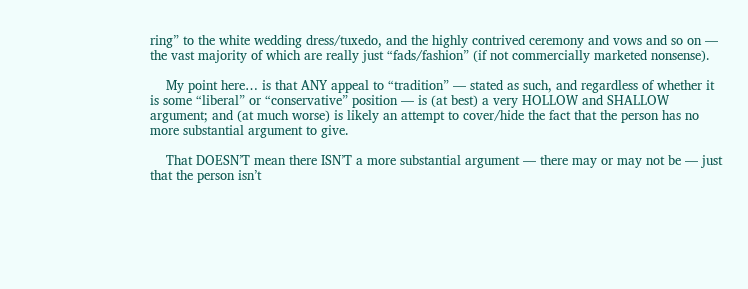ring” to the white wedding dress/tuxedo, and the highly contrived ceremony and vows and so on — the vast majority of which are really just “fads/fashion” (if not commercially marketed nonsense).

    My point here… is that ANY appeal to “tradition” — stated as such, and regardless of whether it is some “liberal” or “conservative” position — is (at best) a very HOLLOW and SHALLOW argument; and (at much worse) is likely an attempt to cover/hide the fact that the person has no more substantial argument to give.

    That DOESN’T mean there ISN’T a more substantial argument — there may or may not be — just that the person isn’t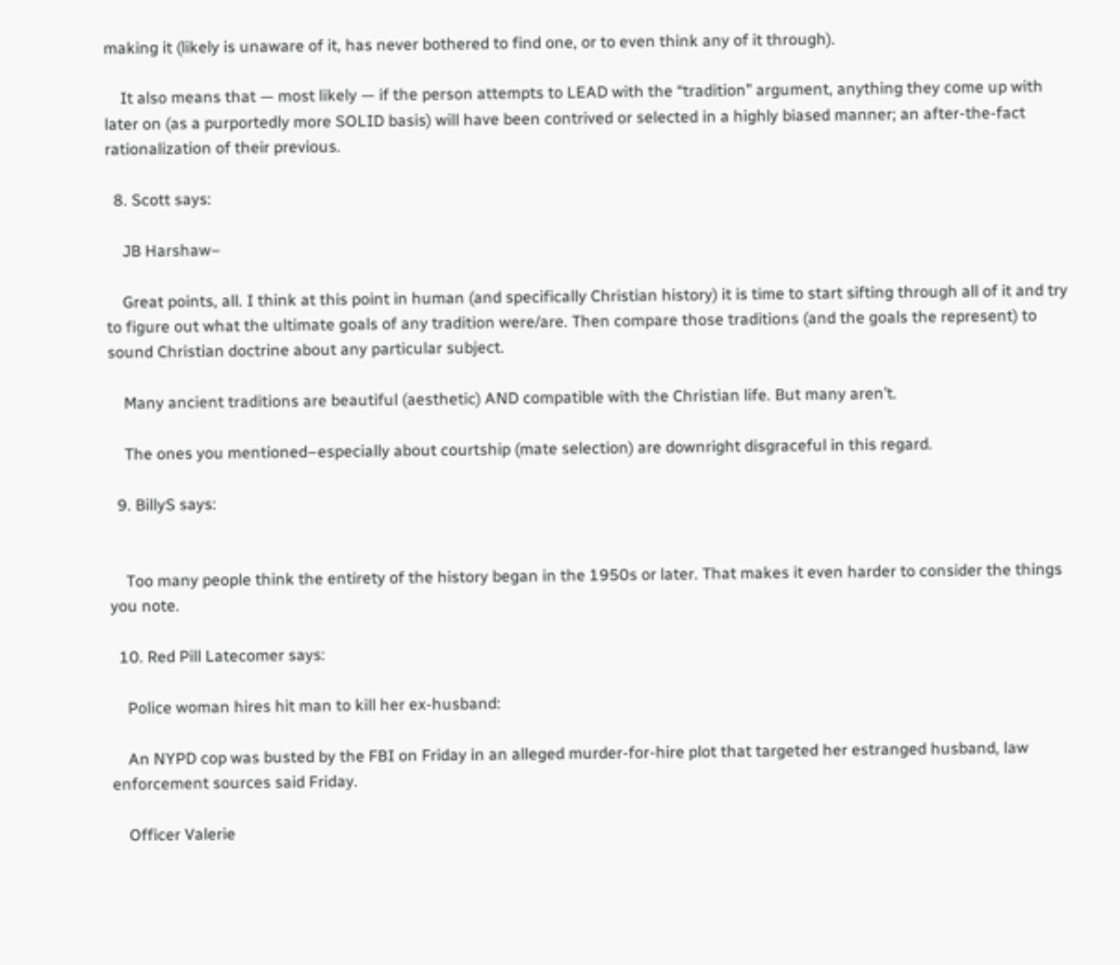making it (likely is unaware of it, has never bothered to find one, or to even think any of it through).

    It also means that — most likely — if the person attempts to LEAD with the “tradition” argument, anything they come up with later on (as a purportedly more SOLID basis) will have been contrived or selected in a highly biased manner; an after-the-fact rationalization of their previous.

  8. Scott says:

    JB Harshaw–

    Great points, all. I think at this point in human (and specifically Christian history) it is time to start sifting through all of it and try to figure out what the ultimate goals of any tradition were/are. Then compare those traditions (and the goals the represent) to sound Christian doctrine about any particular subject.

    Many ancient traditions are beautiful (aesthetic) AND compatible with the Christian life. But many aren’t.

    The ones you mentioned–especially about courtship (mate selection) are downright disgraceful in this regard.

  9. BillyS says:


    Too many people think the entirety of the history began in the 1950s or later. That makes it even harder to consider the things you note.

  10. Red Pill Latecomer says:

    Police woman hires hit man to kill her ex-husband:

    An NYPD cop was busted by the FBI on Friday in an alleged murder-for-hire plot that targeted her estranged husband, law enforcement sources said Friday.

    Officer Valerie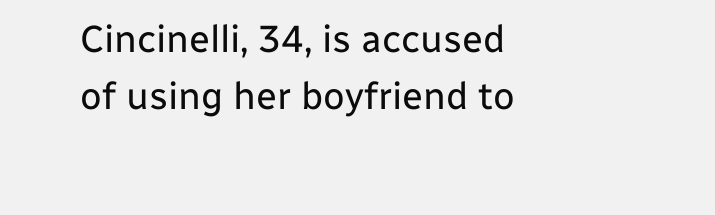Cincinelli, 34, is accused of using her boyfriend to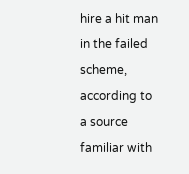hire a hit man in the failed scheme, according to a source familiar with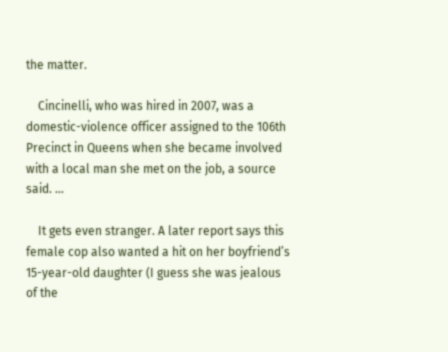the matter.

    Cincinelli, who was hired in 2007, was a domestic-violence officer assigned to the 106th Precinct in Queens when she became involved with a local man she met on the job, a source said. …

    It gets even stranger. A later report says this female cop also wanted a hit on her boyfriend’s 15-year-old daughter (I guess she was jealous of the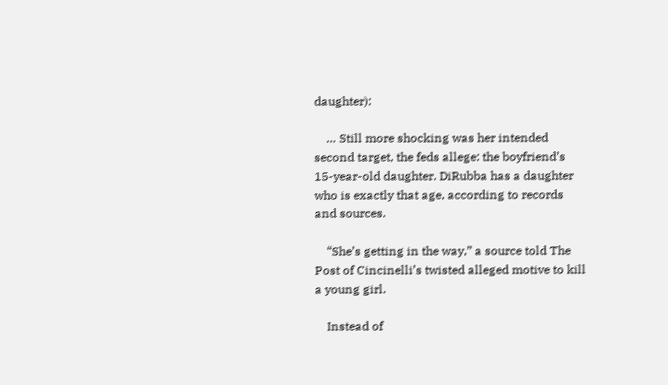daughter):

    … Still more shocking was her intended second target, the feds allege: the boyfriend’s 15-year-old daughter. DiRubba has a daughter who is exactly that age, according to records and sources.

    “She’s getting in the way,” a source told The Post of Cincinelli’s twisted alleged motive to kill a young girl.

    Instead of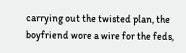carrying out the twisted plan, the boyfriend wore a wire for the feds,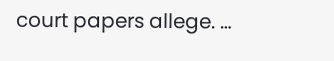court papers allege. …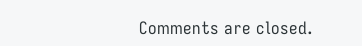Comments are closed.